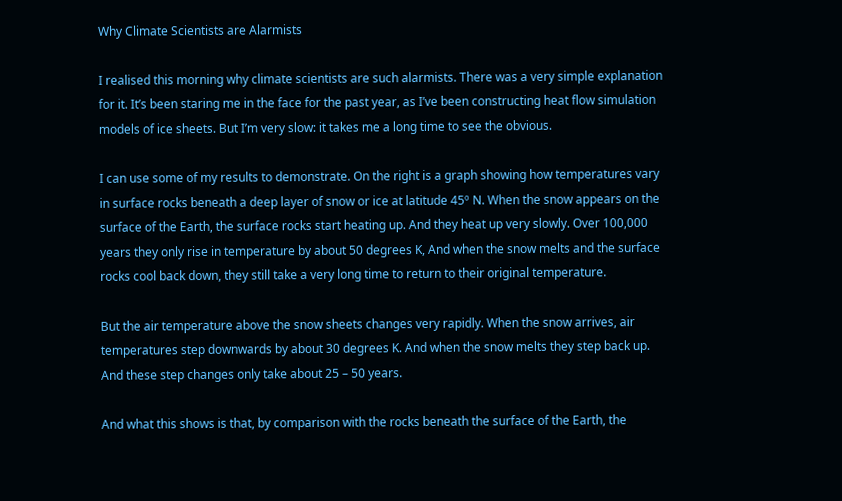Why Climate Scientists are Alarmists

I realised this morning why climate scientists are such alarmists. There was a very simple explanation for it. It’s been staring me in the face for the past year, as I’ve been constructing heat flow simulation models of ice sheets. But I’m very slow: it takes me a long time to see the obvious.

I can use some of my results to demonstrate. On the right is a graph showing how temperatures vary in surface rocks beneath a deep layer of snow or ice at latitude 45º N. When the snow appears on the surface of the Earth, the surface rocks start heating up. And they heat up very slowly. Over 100,000 years they only rise in temperature by about 50 degrees K, And when the snow melts and the surface rocks cool back down, they still take a very long time to return to their original temperature.

But the air temperature above the snow sheets changes very rapidly. When the snow arrives, air temperatures step downwards by about 30 degrees K. And when the snow melts they step back up. And these step changes only take about 25 – 50 years.

And what this shows is that, by comparison with the rocks beneath the surface of the Earth, the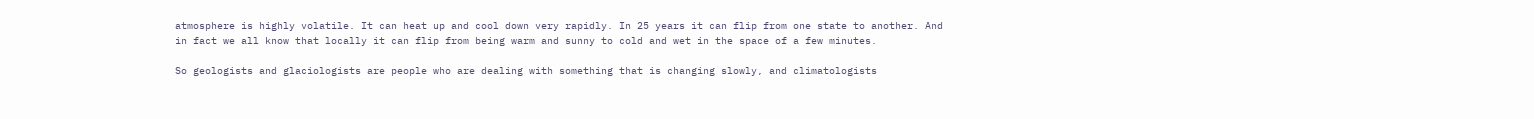atmosphere is highly volatile. It can heat up and cool down very rapidly. In 25 years it can flip from one state to another. And in fact we all know that locally it can flip from being warm and sunny to cold and wet in the space of a few minutes.

So geologists and glaciologists are people who are dealing with something that is changing slowly, and climatologists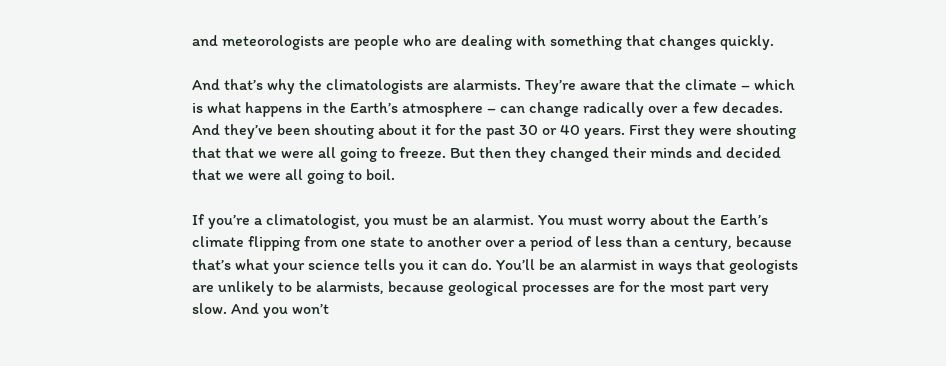and meteorologists are people who are dealing with something that changes quickly.

And that’s why the climatologists are alarmists. They’re aware that the climate – which is what happens in the Earth’s atmosphere – can change radically over a few decades. And they’ve been shouting about it for the past 30 or 40 years. First they were shouting that that we were all going to freeze. But then they changed their minds and decided that we were all going to boil.

If you’re a climatologist, you must be an alarmist. You must worry about the Earth’s climate flipping from one state to another over a period of less than a century, because that’s what your science tells you it can do. You’ll be an alarmist in ways that geologists are unlikely to be alarmists, because geological processes are for the most part very slow. And you won’t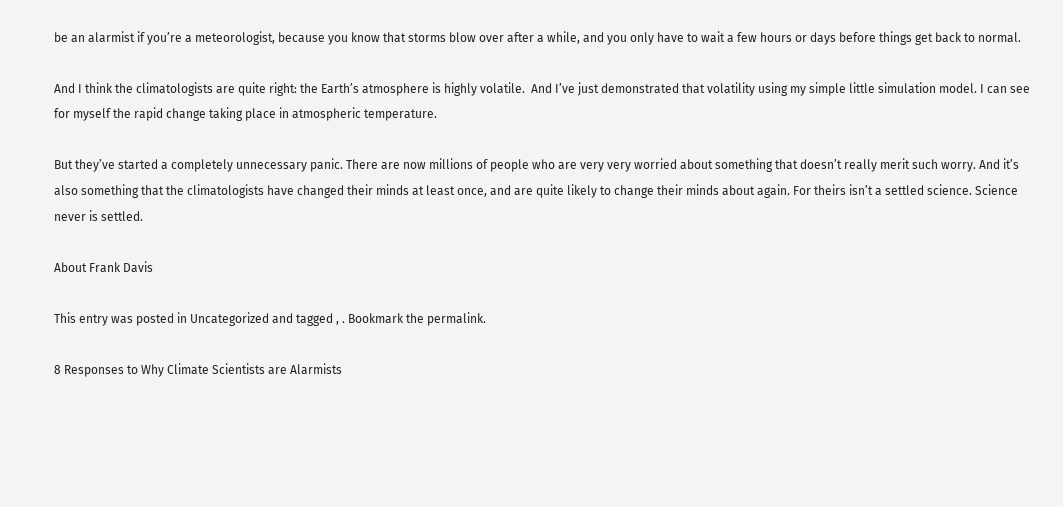be an alarmist if you’re a meteorologist, because you know that storms blow over after a while, and you only have to wait a few hours or days before things get back to normal.

And I think the climatologists are quite right: the Earth’s atmosphere is highly volatile.  And I’ve just demonstrated that volatility using my simple little simulation model. I can see for myself the rapid change taking place in atmospheric temperature.

But they’ve started a completely unnecessary panic. There are now millions of people who are very very worried about something that doesn’t really merit such worry. And it’s also something that the climatologists have changed their minds at least once, and are quite likely to change their minds about again. For theirs isn’t a settled science. Science never is settled.

About Frank Davis

This entry was posted in Uncategorized and tagged , . Bookmark the permalink.

8 Responses to Why Climate Scientists are Alarmists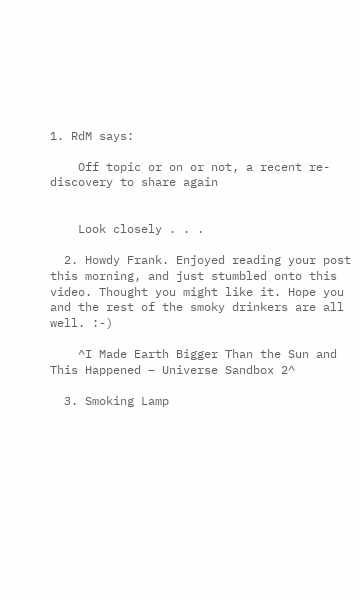1. RdM says:

    Off topic or on or not, a recent re-discovery to share again


    Look closely . . .

  2. Howdy Frank. Enjoyed reading your post this morning, and just stumbled onto this video. Thought you might like it. Hope you and the rest of the smoky drinkers are all well. :-)

    ^I Made Earth Bigger Than the Sun and This Happened – Universe Sandbox 2^

  3. Smoking Lamp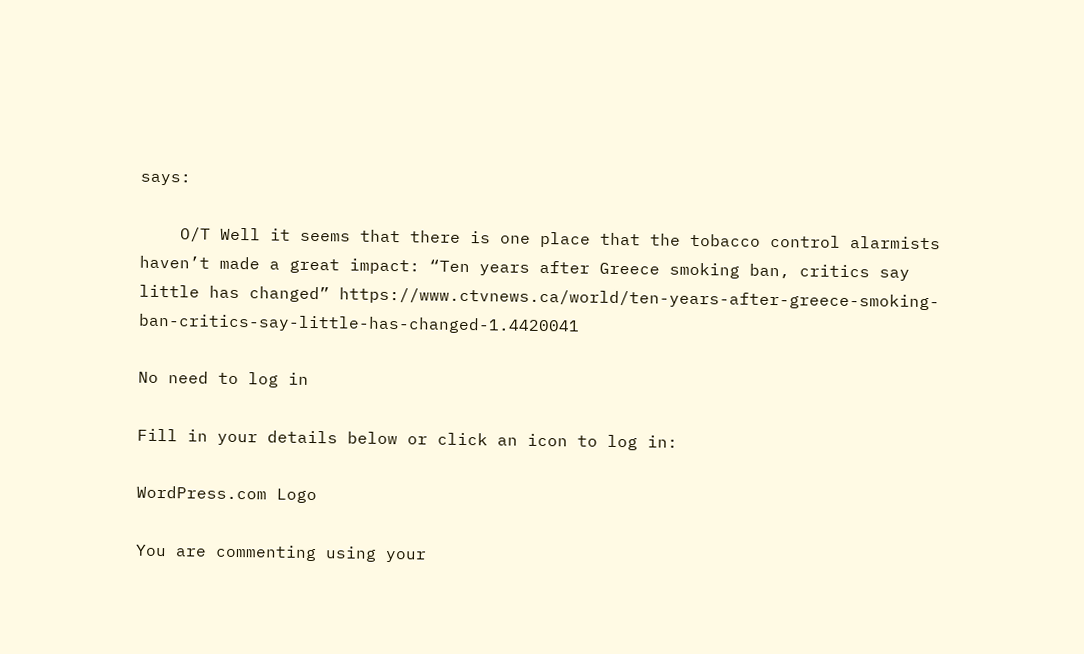says:

    O/T Well it seems that there is one place that the tobacco control alarmists haven’t made a great impact: “Ten years after Greece smoking ban, critics say little has changed” https://www.ctvnews.ca/world/ten-years-after-greece-smoking-ban-critics-say-little-has-changed-1.4420041

No need to log in

Fill in your details below or click an icon to log in:

WordPress.com Logo

You are commenting using your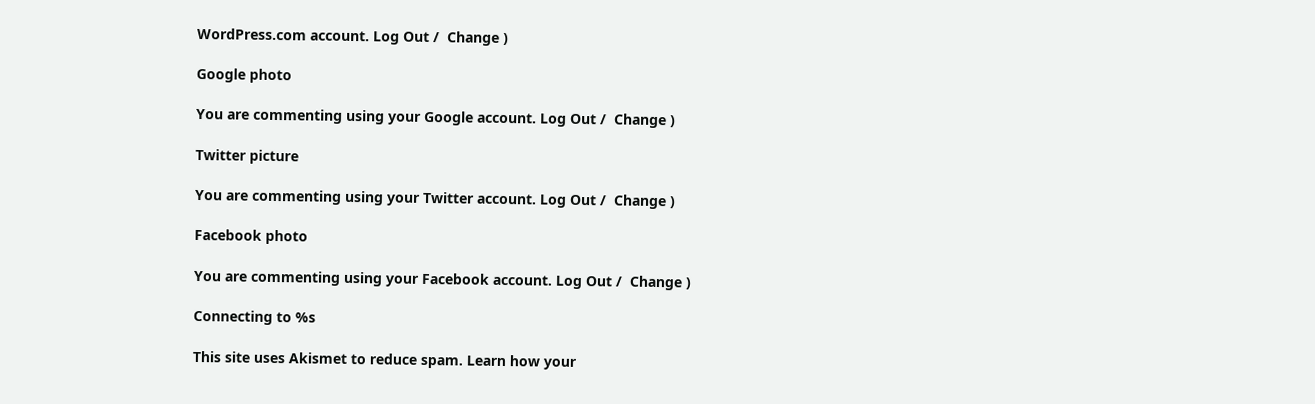WordPress.com account. Log Out /  Change )

Google photo

You are commenting using your Google account. Log Out /  Change )

Twitter picture

You are commenting using your Twitter account. Log Out /  Change )

Facebook photo

You are commenting using your Facebook account. Log Out /  Change )

Connecting to %s

This site uses Akismet to reduce spam. Learn how your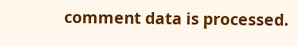comment data is processed.